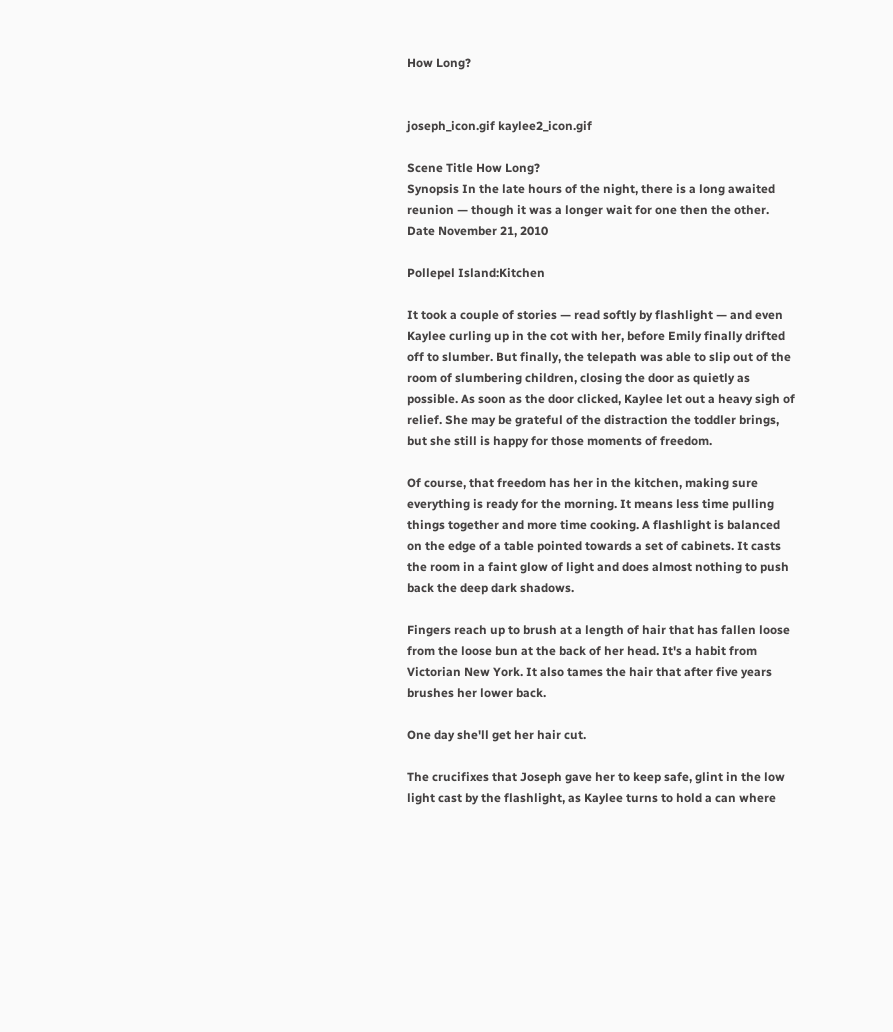How Long?


joseph_icon.gif kaylee2_icon.gif

Scene Title How Long?
Synopsis In the late hours of the night, there is a long awaited reunion — though it was a longer wait for one then the other.
Date November 21, 2010

Pollepel Island:Kitchen

It took a couple of stories — read softly by flashlight — and even Kaylee curling up in the cot with her, before Emily finally drifted off to slumber. But finally, the telepath was able to slip out of the room of slumbering children, closing the door as quietly as possible. As soon as the door clicked, Kaylee let out a heavy sigh of relief. She may be grateful of the distraction the toddler brings, but she still is happy for those moments of freedom.

Of course, that freedom has her in the kitchen, making sure everything is ready for the morning. It means less time pulling things together and more time cooking. A flashlight is balanced on the edge of a table pointed towards a set of cabinets. It casts the room in a faint glow of light and does almost nothing to push back the deep dark shadows.

Fingers reach up to brush at a length of hair that has fallen loose from the loose bun at the back of her head. It's a habit from Victorian New York. It also tames the hair that after five years brushes her lower back.

One day she'll get her hair cut.

The crucifixes that Joseph gave her to keep safe, glint in the low light cast by the flashlight, as Kaylee turns to hold a can where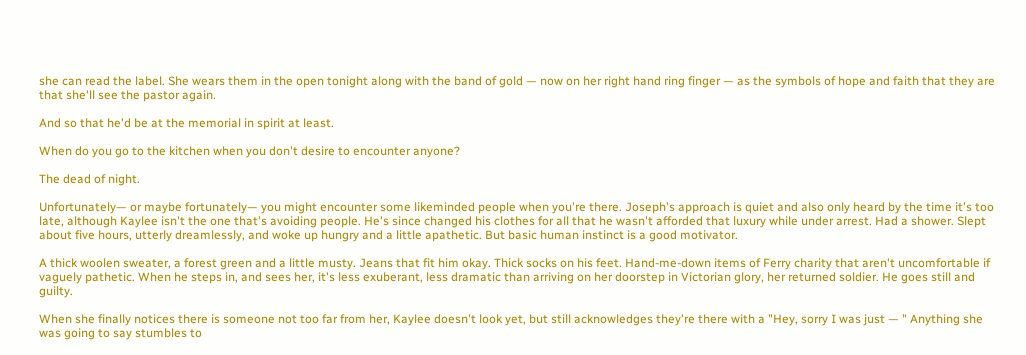she can read the label. She wears them in the open tonight along with the band of gold — now on her right hand ring finger — as the symbols of hope and faith that they are that she'll see the pastor again.

And so that he'd be at the memorial in spirit at least.

When do you go to the kitchen when you don't desire to encounter anyone?

The dead of night.

Unfortunately— or maybe fortunately— you might encounter some likeminded people when you're there. Joseph's approach is quiet and also only heard by the time it's too late, although Kaylee isn't the one that's avoiding people. He's since changed his clothes for all that he wasn't afforded that luxury while under arrest. Had a shower. Slept about five hours, utterly dreamlessly, and woke up hungry and a little apathetic. But basic human instinct is a good motivator.

A thick woolen sweater, a forest green and a little musty. Jeans that fit him okay. Thick socks on his feet. Hand-me-down items of Ferry charity that aren't uncomfortable if vaguely pathetic. When he steps in, and sees her, it's less exuberant, less dramatic than arriving on her doorstep in Victorian glory, her returned soldier. He goes still and guilty.

When she finally notices there is someone not too far from her, Kaylee doesn't look yet, but still acknowledges they're there with a "Hey, sorry I was just — " Anything she was going to say stumbles to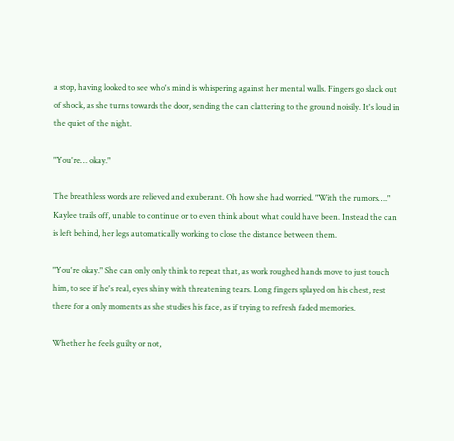a stop, having looked to see who's mind is whispering against her mental walls. Fingers go slack out of shock, as she turns towards the door, sending the can clattering to the ground noisily. It's loud in the quiet of the night.

"You're… okay."

The breathless words are relieved and exuberant. Oh how she had worried. "With the rumors…." Kaylee trails off, unable to continue or to even think about what could have been. Instead the can is left behind, her legs automatically working to close the distance between them.

"You're okay." She can only only think to repeat that, as work roughed hands move to just touch him, to see if he's real, eyes shiny with threatening tears. Long fingers splayed on his chest, rest there for a only moments as she studies his face, as if trying to refresh faded memories.

Whether he feels guilty or not,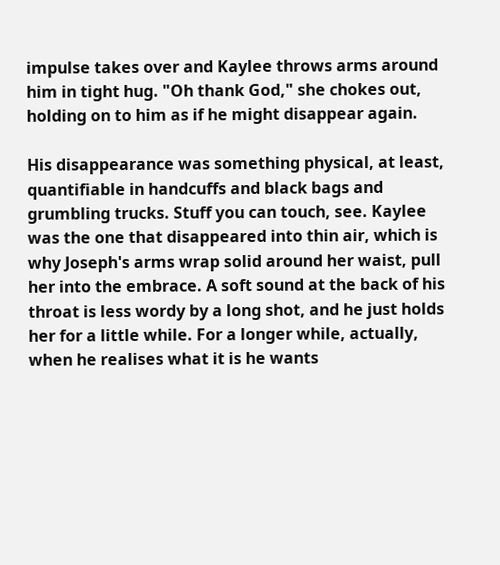impulse takes over and Kaylee throws arms around him in tight hug. "Oh thank God," she chokes out, holding on to him as if he might disappear again.

His disappearance was something physical, at least, quantifiable in handcuffs and black bags and grumbling trucks. Stuff you can touch, see. Kaylee was the one that disappeared into thin air, which is why Joseph's arms wrap solid around her waist, pull her into the embrace. A soft sound at the back of his throat is less wordy by a long shot, and he just holds her for a little while. For a longer while, actually, when he realises what it is he wants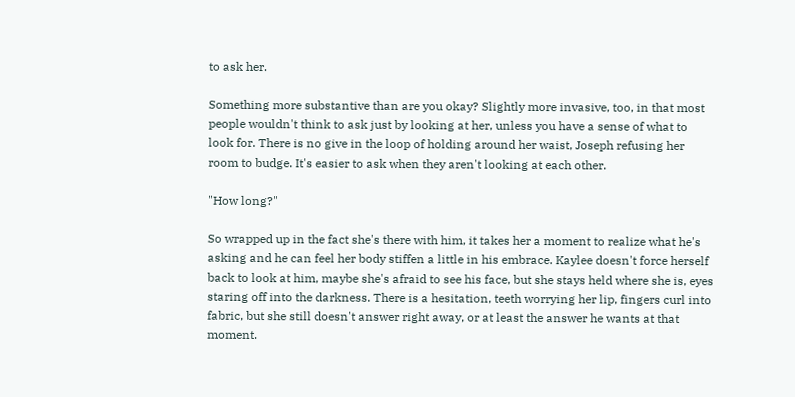to ask her.

Something more substantive than are you okay? Slightly more invasive, too, in that most people wouldn't think to ask just by looking at her, unless you have a sense of what to look for. There is no give in the loop of holding around her waist, Joseph refusing her room to budge. It's easier to ask when they aren't looking at each other.

"How long?"

So wrapped up in the fact she's there with him, it takes her a moment to realize what he's asking and he can feel her body stiffen a little in his embrace. Kaylee doesn't force herself back to look at him, maybe she's afraid to see his face, but she stays held where she is, eyes staring off into the darkness. There is a hesitation, teeth worrying her lip, fingers curl into fabric, but she still doesn't answer right away, or at least the answer he wants at that moment.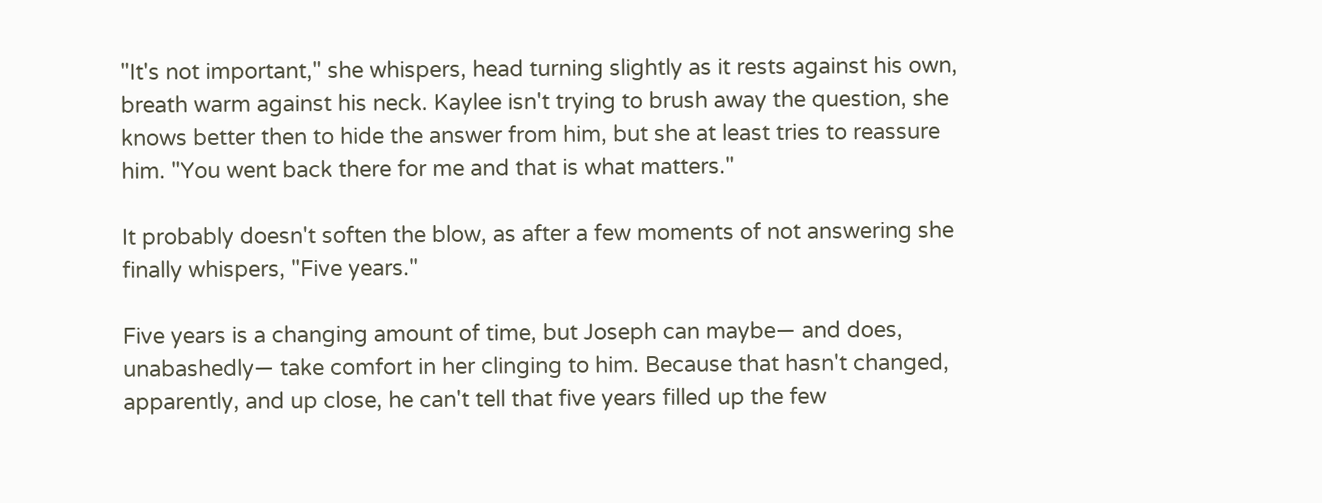"It's not important," she whispers, head turning slightly as it rests against his own, breath warm against his neck. Kaylee isn't trying to brush away the question, she knows better then to hide the answer from him, but she at least tries to reassure him. "You went back there for me and that is what matters."

It probably doesn't soften the blow, as after a few moments of not answering she finally whispers, "Five years."

Five years is a changing amount of time, but Joseph can maybe— and does, unabashedly— take comfort in her clinging to him. Because that hasn't changed, apparently, and up close, he can't tell that five years filled up the few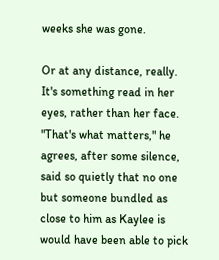weeks she was gone.

Or at any distance, really. It's something read in her eyes, rather than her face. "That's what matters," he agrees, after some silence, said so quietly that no one but someone bundled as close to him as Kaylee is would have been able to pick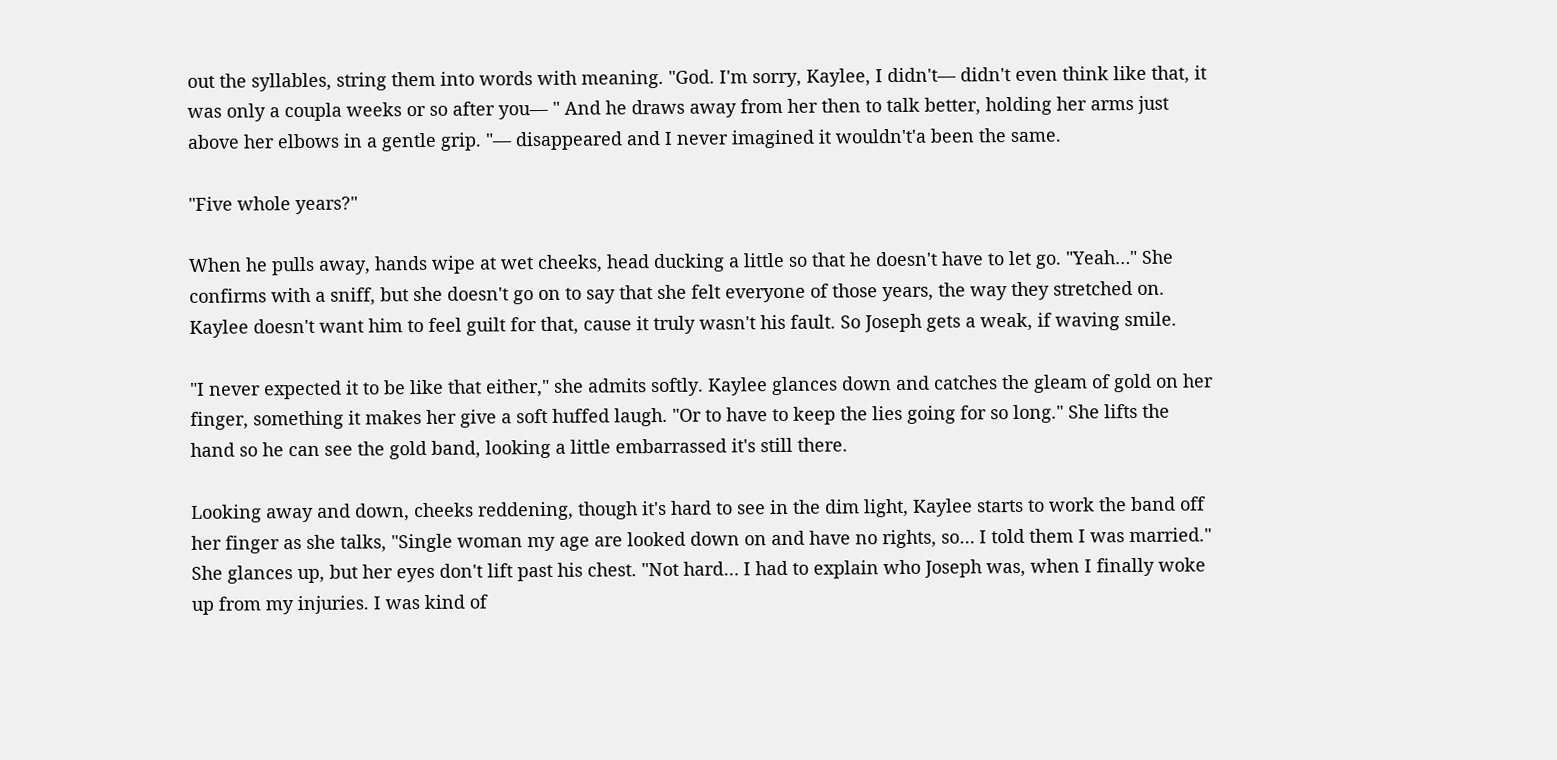out the syllables, string them into words with meaning. "God. I'm sorry, Kaylee, I didn't— didn't even think like that, it was only a coupla weeks or so after you— " And he draws away from her then to talk better, holding her arms just above her elbows in a gentle grip. "— disappeared and I never imagined it wouldn't'a been the same.

"Five whole years?"

When he pulls away, hands wipe at wet cheeks, head ducking a little so that he doesn't have to let go. "Yeah…" She confirms with a sniff, but she doesn't go on to say that she felt everyone of those years, the way they stretched on. Kaylee doesn't want him to feel guilt for that, cause it truly wasn't his fault. So Joseph gets a weak, if waving smile.

"I never expected it to be like that either," she admits softly. Kaylee glances down and catches the gleam of gold on her finger, something it makes her give a soft huffed laugh. "Or to have to keep the lies going for so long." She lifts the hand so he can see the gold band, looking a little embarrassed it's still there.

Looking away and down, cheeks reddening, though it's hard to see in the dim light, Kaylee starts to work the band off her finger as she talks, "Single woman my age are looked down on and have no rights, so… I told them I was married." She glances up, but her eyes don't lift past his chest. "Not hard… I had to explain who Joseph was, when I finally woke up from my injuries. I was kind of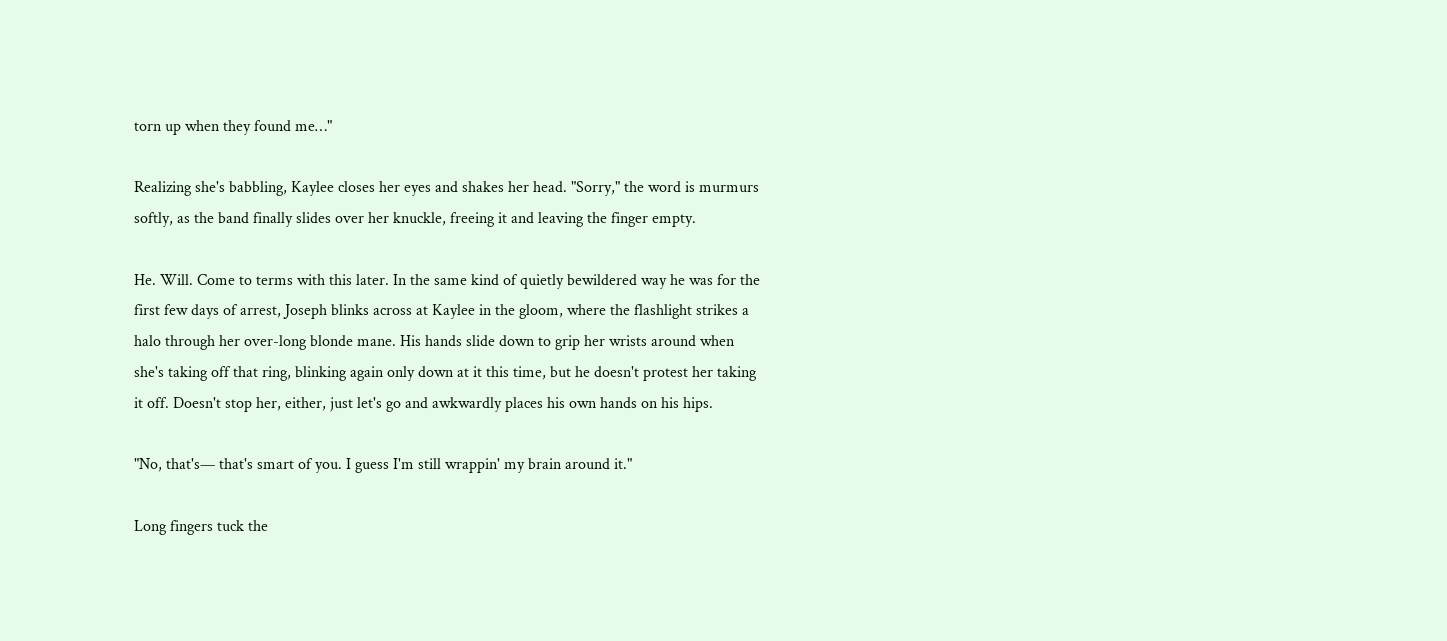torn up when they found me…"

Realizing she's babbling, Kaylee closes her eyes and shakes her head. "Sorry," the word is murmurs softly, as the band finally slides over her knuckle, freeing it and leaving the finger empty.

He. Will. Come to terms with this later. In the same kind of quietly bewildered way he was for the first few days of arrest, Joseph blinks across at Kaylee in the gloom, where the flashlight strikes a halo through her over-long blonde mane. His hands slide down to grip her wrists around when she's taking off that ring, blinking again only down at it this time, but he doesn't protest her taking it off. Doesn't stop her, either, just let's go and awkwardly places his own hands on his hips.

"No, that's— that's smart of you. I guess I'm still wrappin' my brain around it."

Long fingers tuck the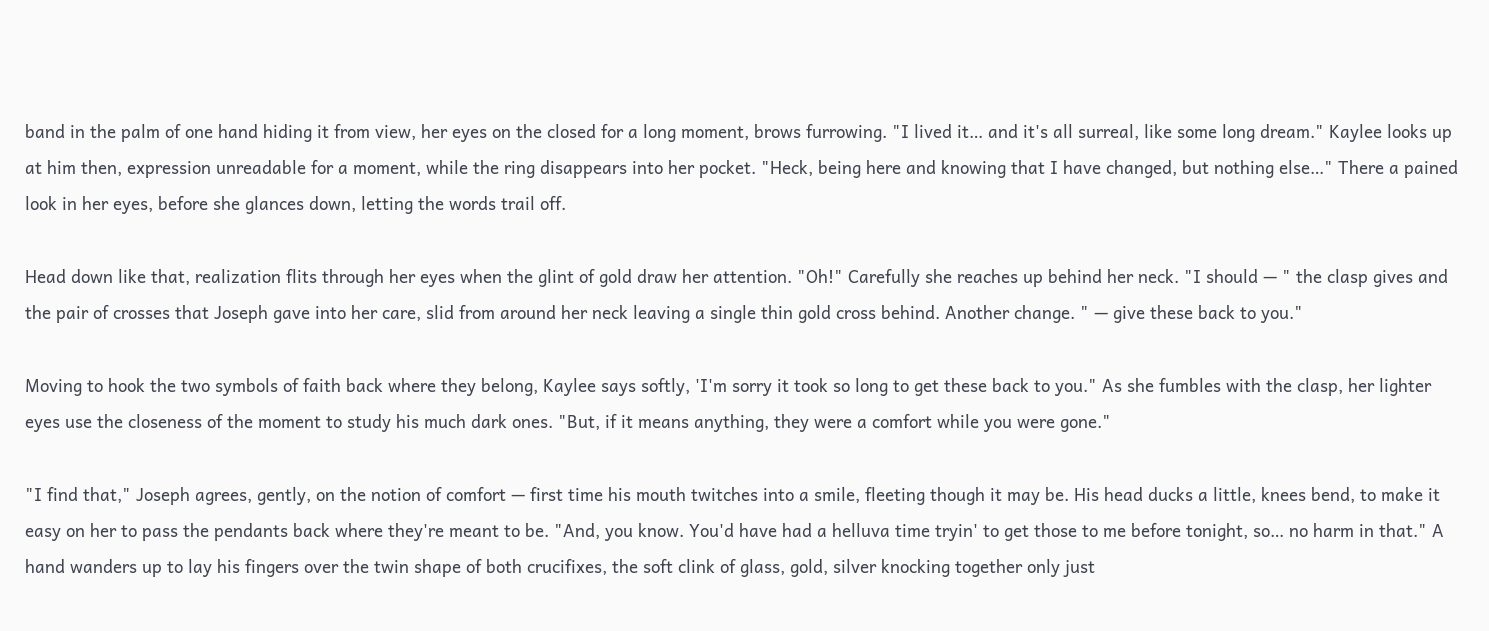band in the palm of one hand hiding it from view, her eyes on the closed for a long moment, brows furrowing. "I lived it… and it's all surreal, like some long dream." Kaylee looks up at him then, expression unreadable for a moment, while the ring disappears into her pocket. "Heck, being here and knowing that I have changed, but nothing else…" There a pained look in her eyes, before she glances down, letting the words trail off.

Head down like that, realization flits through her eyes when the glint of gold draw her attention. "Oh!" Carefully she reaches up behind her neck. "I should — " the clasp gives and the pair of crosses that Joseph gave into her care, slid from around her neck leaving a single thin gold cross behind. Another change. " — give these back to you."

Moving to hook the two symbols of faith back where they belong, Kaylee says softly, 'I'm sorry it took so long to get these back to you." As she fumbles with the clasp, her lighter eyes use the closeness of the moment to study his much dark ones. "But, if it means anything, they were a comfort while you were gone."

"I find that," Joseph agrees, gently, on the notion of comfort — first time his mouth twitches into a smile, fleeting though it may be. His head ducks a little, knees bend, to make it easy on her to pass the pendants back where they're meant to be. "And, you know. You'd have had a helluva time tryin' to get those to me before tonight, so… no harm in that." A hand wanders up to lay his fingers over the twin shape of both crucifixes, the soft clink of glass, gold, silver knocking together only just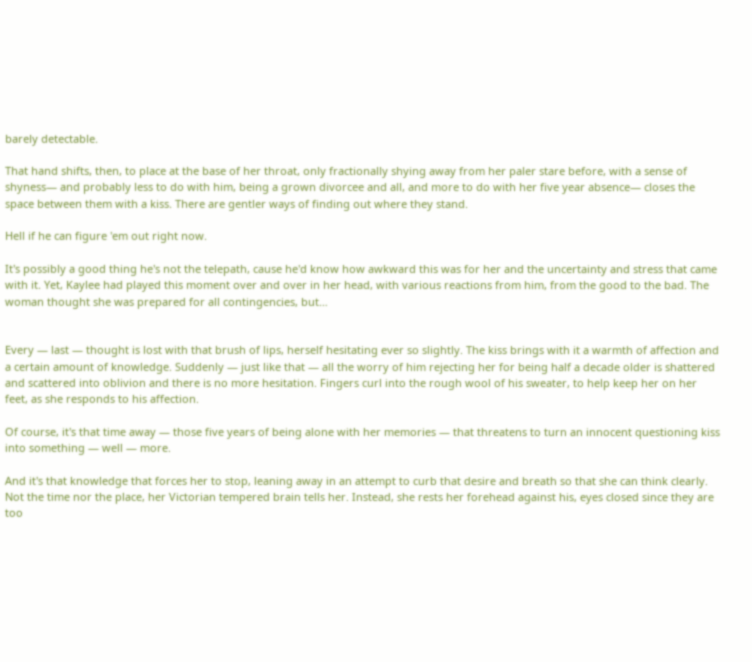barely detectable.

That hand shifts, then, to place at the base of her throat, only fractionally shying away from her paler stare before, with a sense of shyness— and probably less to do with him, being a grown divorcee and all, and more to do with her five year absence— closes the space between them with a kiss. There are gentler ways of finding out where they stand.

Hell if he can figure 'em out right now.

It's possibly a good thing he's not the telepath, cause he'd know how awkward this was for her and the uncertainty and stress that came with it. Yet, Kaylee had played this moment over and over in her head, with various reactions from him, from the good to the bad. The woman thought she was prepared for all contingencies, but…


Every — last — thought is lost with that brush of lips, herself hesitating ever so slightly. The kiss brings with it a warmth of affection and a certain amount of knowledge. Suddenly — just like that — all the worry of him rejecting her for being half a decade older is shattered and scattered into oblivion and there is no more hesitation. Fingers curl into the rough wool of his sweater, to help keep her on her feet, as she responds to his affection.

Of course, it's that time away — those five years of being alone with her memories — that threatens to turn an innocent questioning kiss into something — well — more.

And it's that knowledge that forces her to stop, leaning away in an attempt to curb that desire and breath so that she can think clearly. Not the time nor the place, her Victorian tempered brain tells her. Instead, she rests her forehead against his, eyes closed since they are too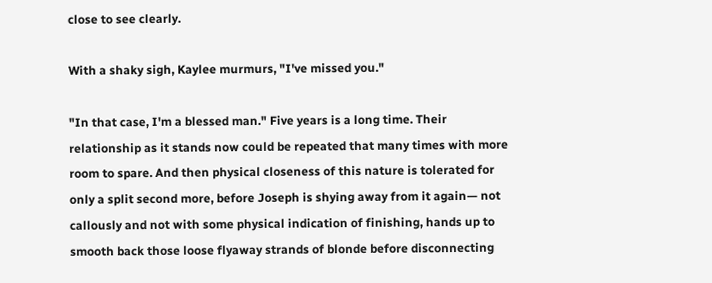close to see clearly.

With a shaky sigh, Kaylee murmurs, "I've missed you."

"In that case, I'm a blessed man." Five years is a long time. Their relationship as it stands now could be repeated that many times with more room to spare. And then physical closeness of this nature is tolerated for only a split second more, before Joseph is shying away from it again— not callously and not with some physical indication of finishing, hands up to smooth back those loose flyaway strands of blonde before disconnecting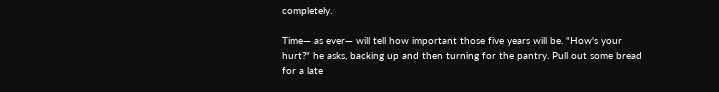completely.

Time— as ever— will tell how important those five years will be. "How's your hurt?" he asks, backing up and then turning for the pantry. Pull out some bread for a late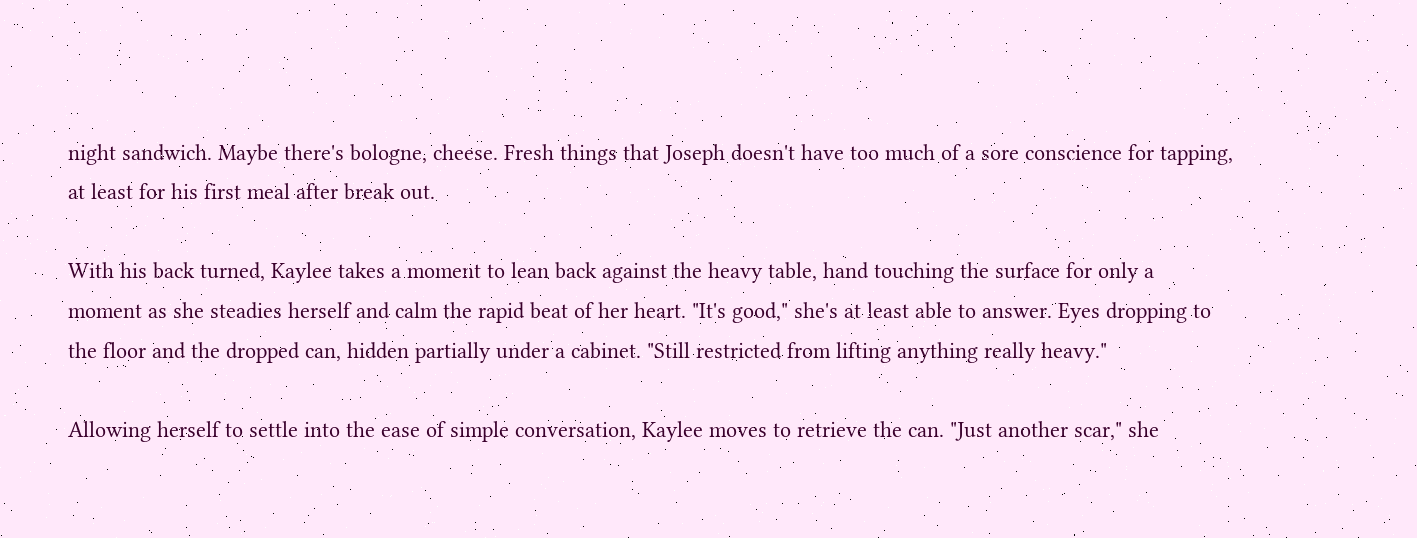night sandwich. Maybe there's bologne, cheese. Fresh things that Joseph doesn't have too much of a sore conscience for tapping, at least for his first meal after break out.

With his back turned, Kaylee takes a moment to lean back against the heavy table, hand touching the surface for only a moment as she steadies herself and calm the rapid beat of her heart. "It's good," she's at least able to answer. Eyes dropping to the floor and the dropped can, hidden partially under a cabinet. "Still restricted from lifting anything really heavy."

Allowing herself to settle into the ease of simple conversation, Kaylee moves to retrieve the can. "Just another scar," she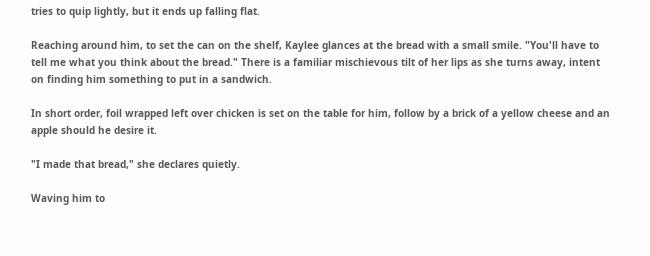tries to quip lightly, but it ends up falling flat.

Reaching around him, to set the can on the shelf, Kaylee glances at the bread with a small smile. "You'll have to tell me what you think about the bread." There is a familiar mischievous tilt of her lips as she turns away, intent on finding him something to put in a sandwich.

In short order, foil wrapped left over chicken is set on the table for him, follow by a brick of a yellow cheese and an apple should he desire it.

"I made that bread," she declares quietly.

Waving him to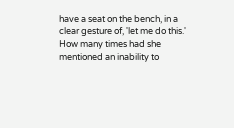have a seat on the bench, in a clear gesture of, 'let me do this.' How many times had she mentioned an inability to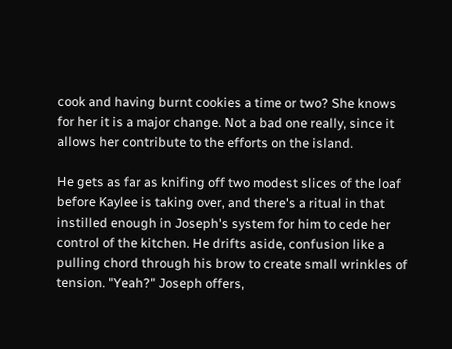cook and having burnt cookies a time or two? She knows for her it is a major change. Not a bad one really, since it allows her contribute to the efforts on the island.

He gets as far as knifing off two modest slices of the loaf before Kaylee is taking over, and there's a ritual in that instilled enough in Joseph's system for him to cede her control of the kitchen. He drifts aside, confusion like a pulling chord through his brow to create small wrinkles of tension. "Yeah?" Joseph offers,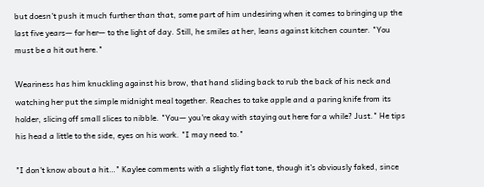but doesn't push it much further than that, some part of him undesiring when it comes to bringing up the last five years— for her— to the light of day. Still, he smiles at her, leans against kitchen counter. "You must be a hit out here."

Weariness has him knuckling against his brow, that hand sliding back to rub the back of his neck and watching her put the simple midnight meal together. Reaches to take apple and a paring knife from its holder, slicing off small slices to nibble. "You— you're okay with staying out here for a while? Just." He tips his head a little to the side, eyes on his work. "I may need to."

"I don't know about a hit…" Kaylee comments with a slightly flat tone, though it's obviously faked, since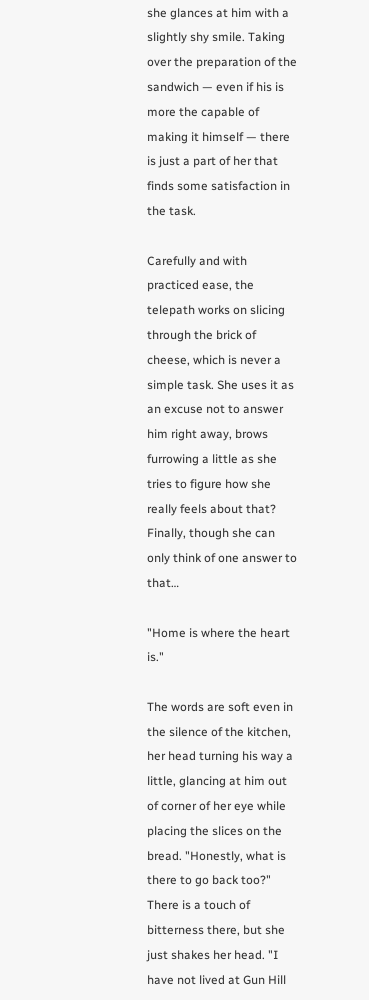she glances at him with a slightly shy smile. Taking over the preparation of the sandwich — even if his is more the capable of making it himself — there is just a part of her that finds some satisfaction in the task.

Carefully and with practiced ease, the telepath works on slicing through the brick of cheese, which is never a simple task. She uses it as an excuse not to answer him right away, brows furrowing a little as she tries to figure how she really feels about that? Finally, though she can only think of one answer to that…

"Home is where the heart is."

The words are soft even in the silence of the kitchen, her head turning his way a little, glancing at him out of corner of her eye while placing the slices on the bread. "Honestly, what is there to go back too?" There is a touch of bitterness there, but she just shakes her head. "I have not lived at Gun Hill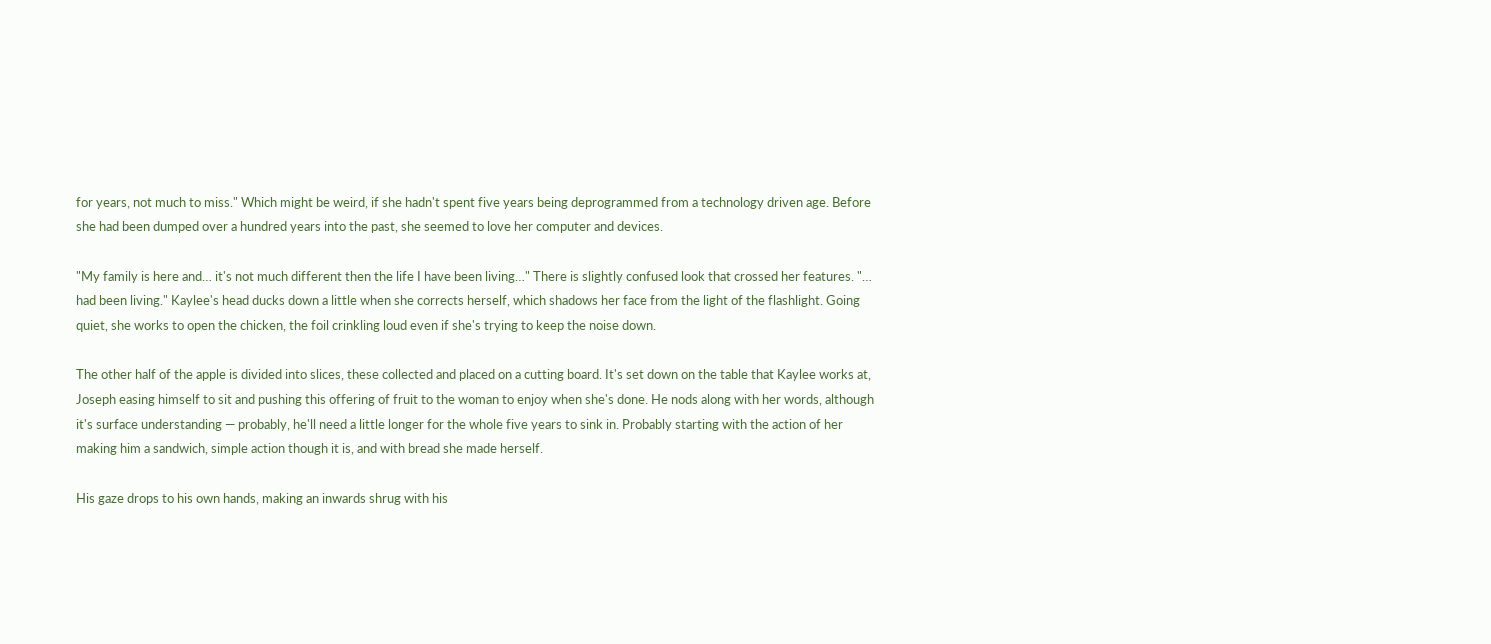for years, not much to miss." Which might be weird, if she hadn't spent five years being deprogrammed from a technology driven age. Before she had been dumped over a hundred years into the past, she seemed to love her computer and devices.

"My family is here and… it's not much different then the life I have been living…" There is slightly confused look that crossed her features. "… had been living." Kaylee's head ducks down a little when she corrects herself, which shadows her face from the light of the flashlight. Going quiet, she works to open the chicken, the foil crinkling loud even if she's trying to keep the noise down.

The other half of the apple is divided into slices, these collected and placed on a cutting board. It's set down on the table that Kaylee works at, Joseph easing himself to sit and pushing this offering of fruit to the woman to enjoy when she's done. He nods along with her words, although it's surface understanding — probably, he'll need a little longer for the whole five years to sink in. Probably starting with the action of her making him a sandwich, simple action though it is, and with bread she made herself.

His gaze drops to his own hands, making an inwards shrug with his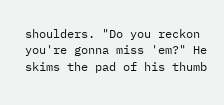shoulders. "Do you reckon you're gonna miss 'em?" He skims the pad of his thumb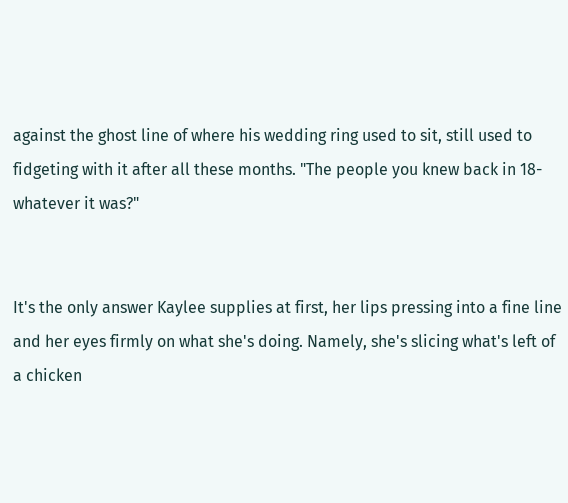against the ghost line of where his wedding ring used to sit, still used to fidgeting with it after all these months. "The people you knew back in 18-whatever it was?"


It's the only answer Kaylee supplies at first, her lips pressing into a fine line and her eyes firmly on what she's doing. Namely, she's slicing what's left of a chicken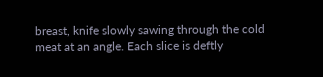breast, knife slowly sawing through the cold meat at an angle. Each slice is deftly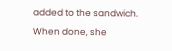added to the sandwich. When done, she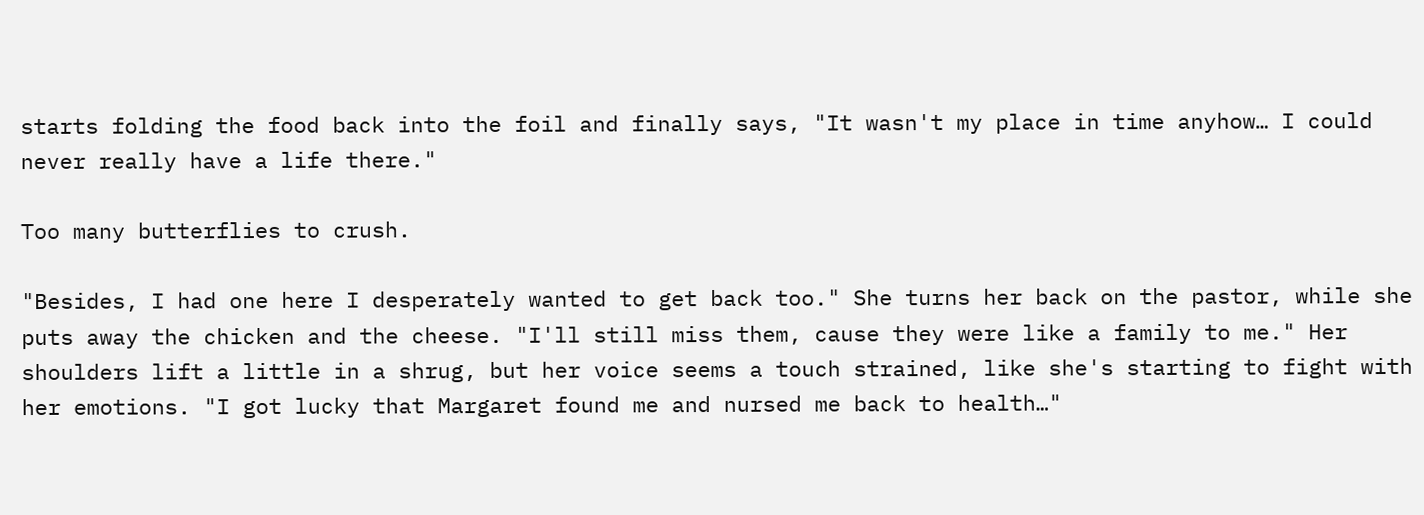starts folding the food back into the foil and finally says, "It wasn't my place in time anyhow… I could never really have a life there."

Too many butterflies to crush.

"Besides, I had one here I desperately wanted to get back too." She turns her back on the pastor, while she puts away the chicken and the cheese. "I'll still miss them, cause they were like a family to me." Her shoulders lift a little in a shrug, but her voice seems a touch strained, like she's starting to fight with her emotions. "I got lucky that Margaret found me and nursed me back to health…"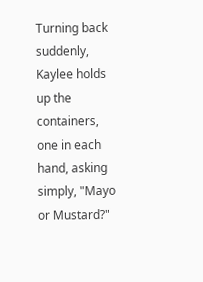Turning back suddenly, Kaylee holds up the containers, one in each hand, asking simply, "Mayo or Mustard?"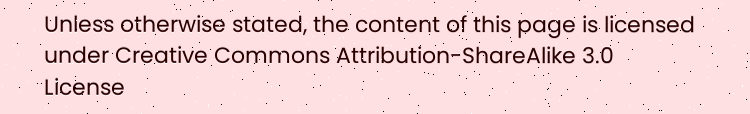Unless otherwise stated, the content of this page is licensed under Creative Commons Attribution-ShareAlike 3.0 License